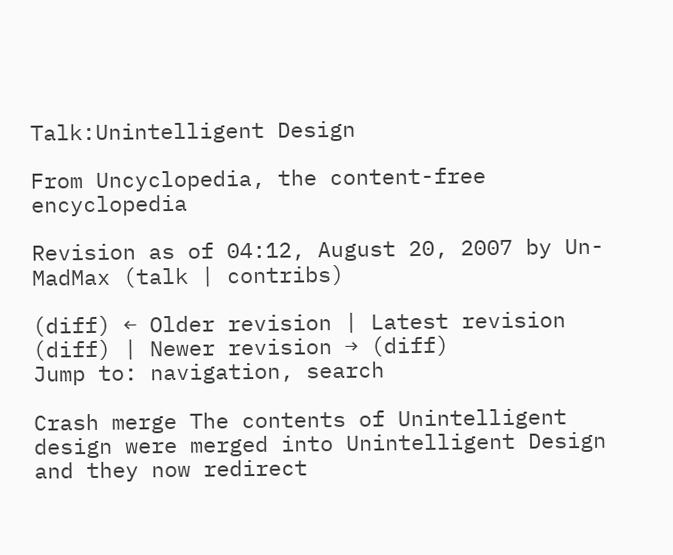Talk:Unintelligent Design

From Uncyclopedia, the content-free encyclopedia

Revision as of 04:12, August 20, 2007 by Un-MadMax (talk | contribs)

(diff) ← Older revision | Latest revision (diff) | Newer revision → (diff)
Jump to: navigation, search

Crash merge The contents of Unintelligent design were merged into Unintelligent Design and they now redirect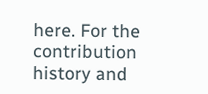here. For the contribution history and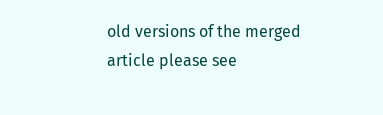old versions of the merged article please see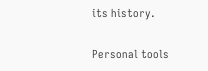its history.

Personal tools